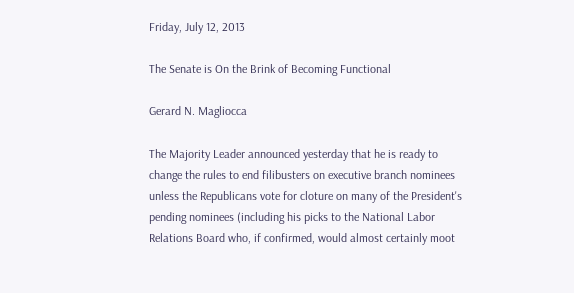Friday, July 12, 2013

The Senate is On the Brink of Becoming Functional

Gerard N. Magliocca

The Majority Leader announced yesterday that he is ready to change the rules to end filibusters on executive branch nominees unless the Republicans vote for cloture on many of the President's pending nominees (including his picks to the National Labor Relations Board who, if confirmed, would almost certainly moot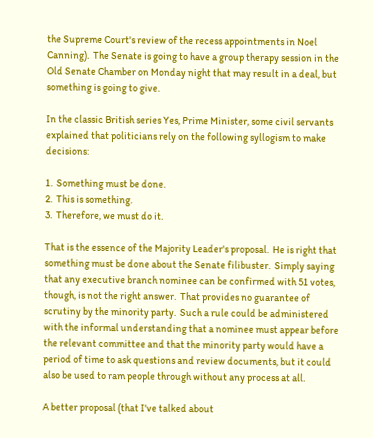the Supreme Court's review of the recess appointments in Noel Canning).  The Senate is going to have a group therapy session in the Old Senate Chamber on Monday night that may result in a deal, but something is going to give.

In the classic British series Yes, Prime Minister, some civil servants explained that politicians rely on the following syllogism to make decisions:

1.  Something must be done.
2.  This is something.
3.  Therefore, we must do it.

That is the essence of the Majority Leader's proposal.  He is right that something must be done about the Senate filibuster.  Simply saying that any executive branch nominee can be confirmed with 51 votes, though, is not the right answer.  That provides no guarantee of scrutiny by the minority party.  Such a rule could be administered with the informal understanding that a nominee must appear before the relevant committee and that the minority party would have a period of time to ask questions and review documents, but it could also be used to ram people through without any process at all.

A better proposal (that I've talked about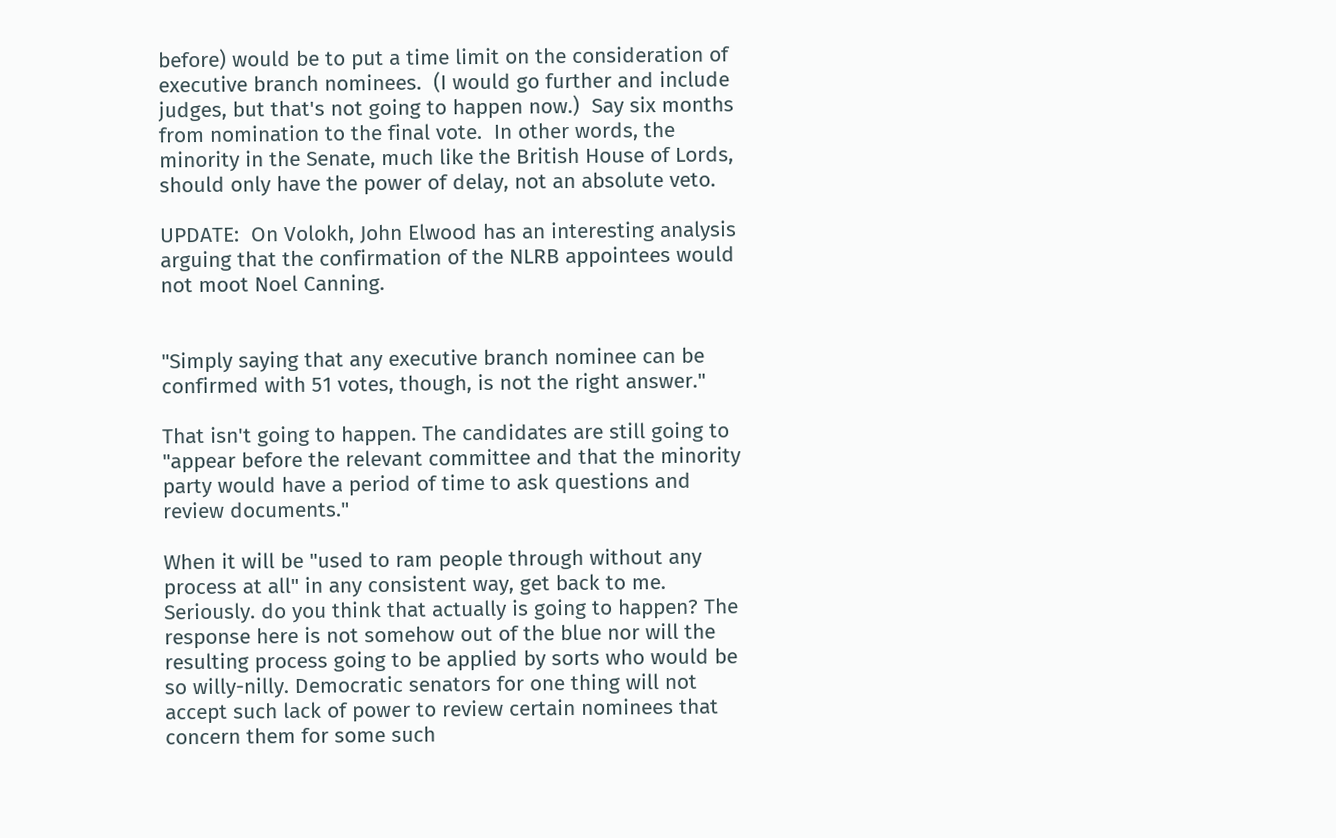before) would be to put a time limit on the consideration of executive branch nominees.  (I would go further and include judges, but that's not going to happen now.)  Say six months from nomination to the final vote.  In other words, the minority in the Senate, much like the British House of Lords, should only have the power of delay, not an absolute veto.

UPDATE:  On Volokh, John Elwood has an interesting analysis arguing that the confirmation of the NLRB appointees would not moot Noel Canning.


"Simply saying that any executive branch nominee can be confirmed with 51 votes, though, is not the right answer."

That isn't going to happen. The candidates are still going to "appear before the relevant committee and that the minority party would have a period of time to ask questions and review documents."

When it will be "used to ram people through without any process at all" in any consistent way, get back to me. Seriously. do you think that actually is going to happen? The response here is not somehow out of the blue nor will the resulting process going to be applied by sorts who would be so willy-nilly. Democratic senators for one thing will not accept such lack of power to review certain nominees that concern them for some such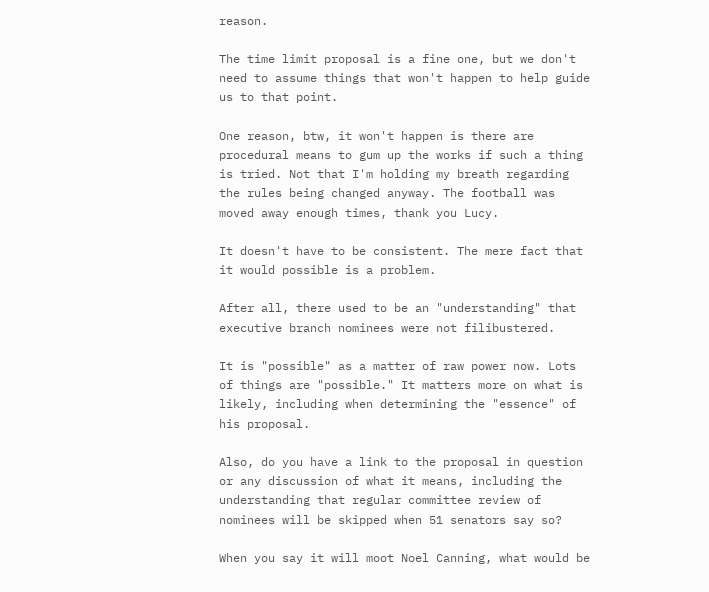reason.

The time limit proposal is a fine one, but we don't need to assume things that won't happen to help guide us to that point.

One reason, btw, it won't happen is there are procedural means to gum up the works if such a thing is tried. Not that I'm holding my breath regarding the rules being changed anyway. The football was moved away enough times, thank you Lucy.

It doesn't have to be consistent. The mere fact that it would possible is a problem.

After all, there used to be an "understanding" that executive branch nominees were not filibustered.

It is "possible" as a matter of raw power now. Lots of things are "possible." It matters more on what is likely, including when determining the "essence" of his proposal.

Also, do you have a link to the proposal in question or any discussion of what it means, including the understanding that regular committee review of nominees will be skipped when 51 senators say so?

When you say it will moot Noel Canning, what would be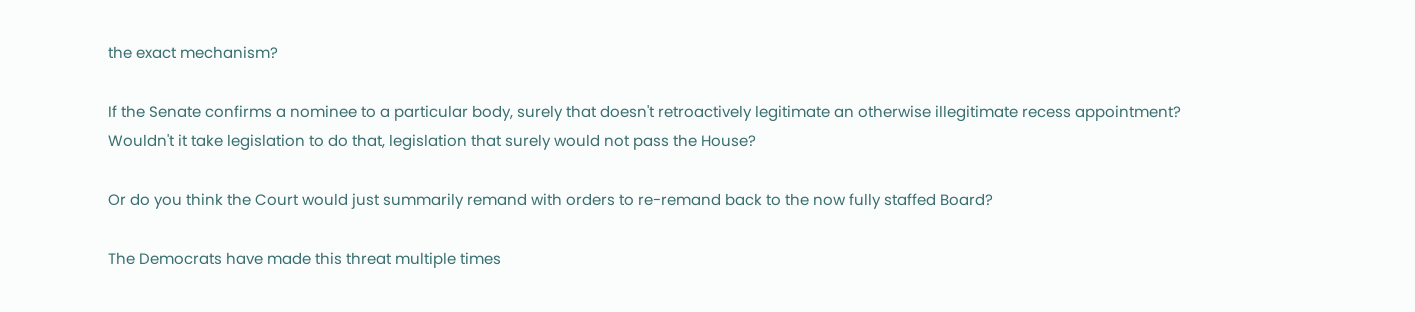the exact mechanism?

If the Senate confirms a nominee to a particular body, surely that doesn't retroactively legitimate an otherwise illegitimate recess appointment? Wouldn't it take legislation to do that, legislation that surely would not pass the House?

Or do you think the Court would just summarily remand with orders to re-remand back to the now fully staffed Board?

The Democrats have made this threat multiple times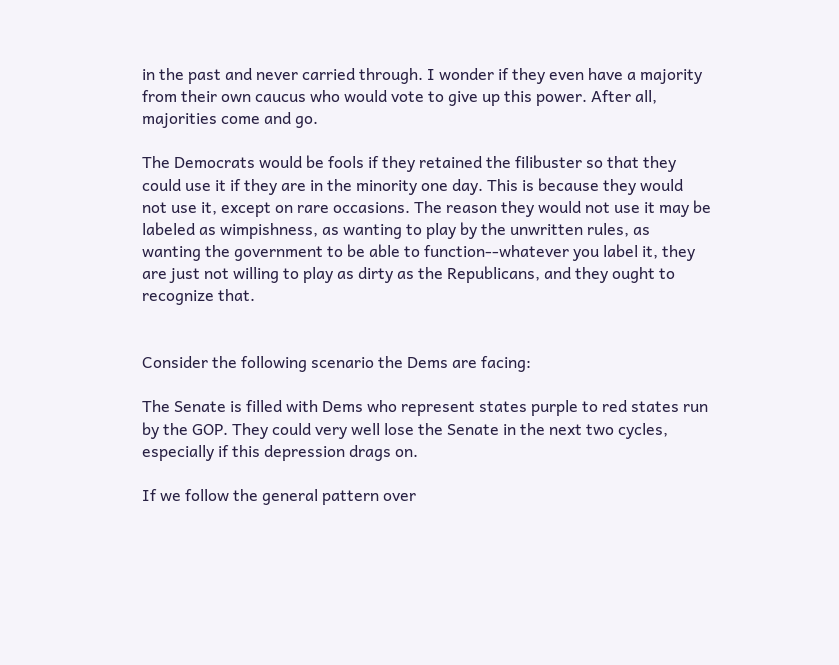in the past and never carried through. I wonder if they even have a majority from their own caucus who would vote to give up this power. After all, majorities come and go.

The Democrats would be fools if they retained the filibuster so that they could use it if they are in the minority one day. This is because they would not use it, except on rare occasions. The reason they would not use it may be labeled as wimpishness, as wanting to play by the unwritten rules, as wanting the government to be able to function--whatever you label it, they are just not willing to play as dirty as the Republicans, and they ought to recognize that.


Consider the following scenario the Dems are facing:

The Senate is filled with Dems who represent states purple to red states run by the GOP. They could very well lose the Senate in the next two cycles, especially if this depression drags on.

If we follow the general pattern over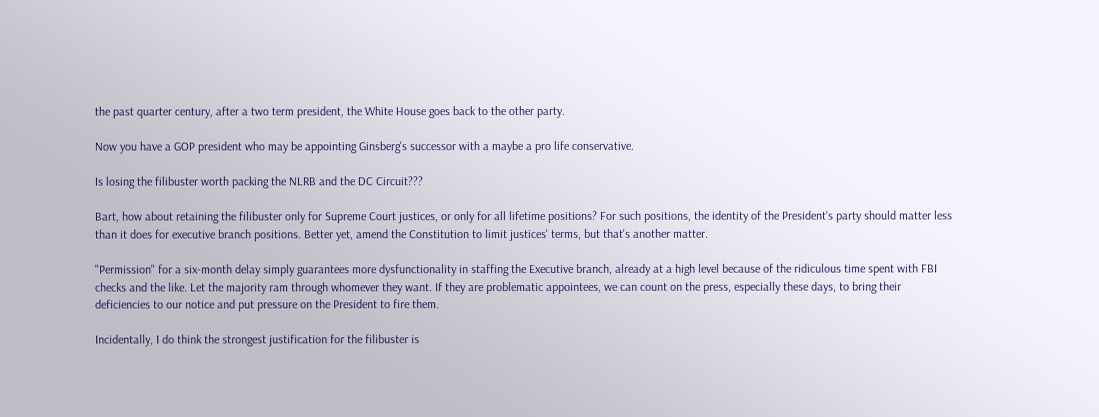the past quarter century, after a two term president, the White House goes back to the other party.

Now you have a GOP president who may be appointing Ginsberg's successor with a maybe a pro life conservative.

Is losing the filibuster worth packing the NLRB and the DC Circuit???

Bart, how about retaining the filibuster only for Supreme Court justices, or only for all lifetime positions? For such positions, the identity of the President's party should matter less than it does for executive branch positions. Better yet, amend the Constitution to limit justices' terms, but that's another matter.

"Permission" for a six-month delay simply guarantees more dysfunctionality in staffing the Executive branch, already at a high level because of the ridiculous time spent with FBI checks and the like. Let the majority ram through whomever they want. If they are problematic appointees, we can count on the press, especially these days, to bring their deficiencies to our notice and put pressure on the President to fire them.

Incidentally, I do think the strongest justification for the filibuster is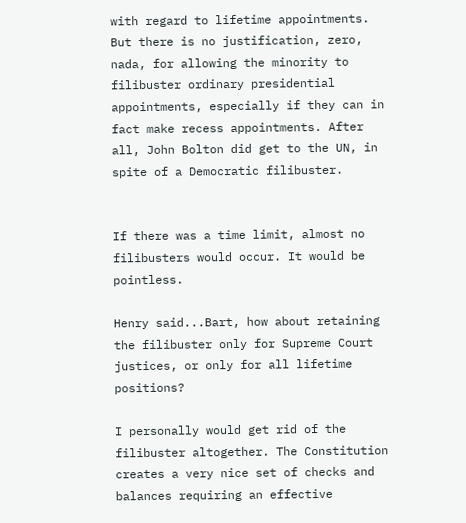with regard to lifetime appointments. But there is no justification, zero, nada, for allowing the minority to filibuster ordinary presidential appointments, especially if they can in fact make recess appointments. After all, John Bolton did get to the UN, in spite of a Democratic filibuster.


If there was a time limit, almost no filibusters would occur. It would be pointless.

Henry said...Bart, how about retaining the filibuster only for Supreme Court justices, or only for all lifetime positions?

I personally would get rid of the filibuster altogether. The Constitution creates a very nice set of checks and balances requiring an effective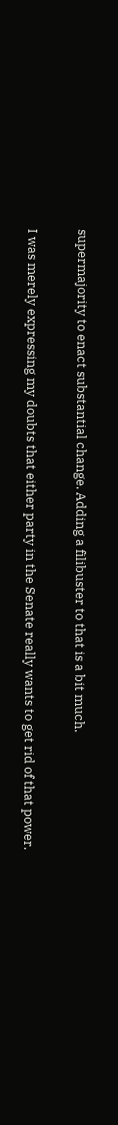supermajority to enact substantial change. Adding a filibuster to that is a bit much.

I was merely expressing my doubts that either party in the Senate really wants to get rid of that power.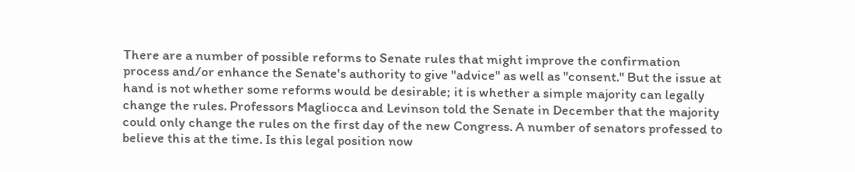There are a number of possible reforms to Senate rules that might improve the confirmation process and/or enhance the Senate's authority to give "advice" as well as "consent." But the issue at hand is not whether some reforms would be desirable; it is whether a simple majority can legally change the rules. Professors Magliocca and Levinson told the Senate in December that the majority could only change the rules on the first day of the new Congress. A number of senators professed to believe this at the time. Is this legal position now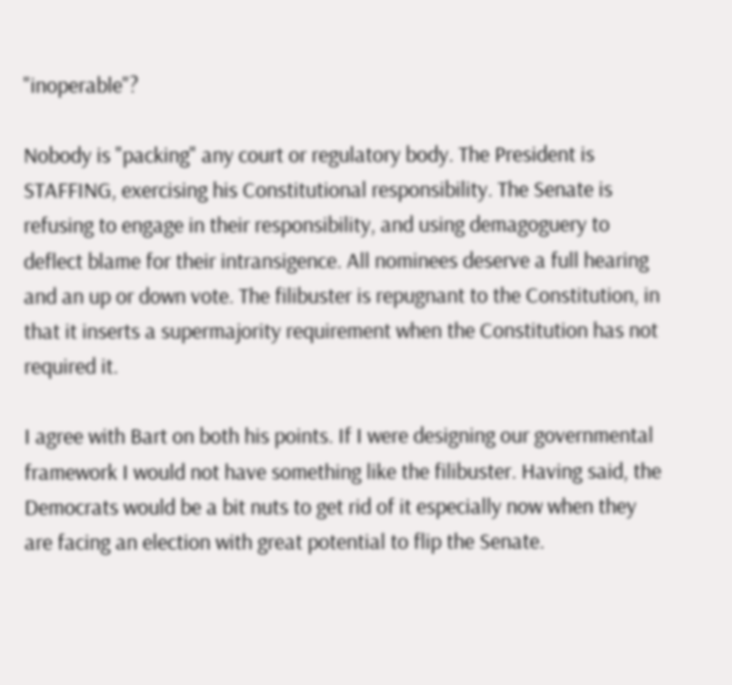"inoperable"?

Nobody is "packing" any court or regulatory body. The President is STAFFING, exercising his Constitutional responsibility. The Senate is refusing to engage in their responsibility, and using demagoguery to deflect blame for their intransigence. All nominees deserve a full hearing and an up or down vote. The filibuster is repugnant to the Constitution, in that it inserts a supermajority requirement when the Constitution has not required it.

I agree with Bart on both his points. If I were designing our governmental framework I would not have something like the filibuster. Having said, the Democrats would be a bit nuts to get rid of it especially now when they are facing an election with great potential to flip the Senate.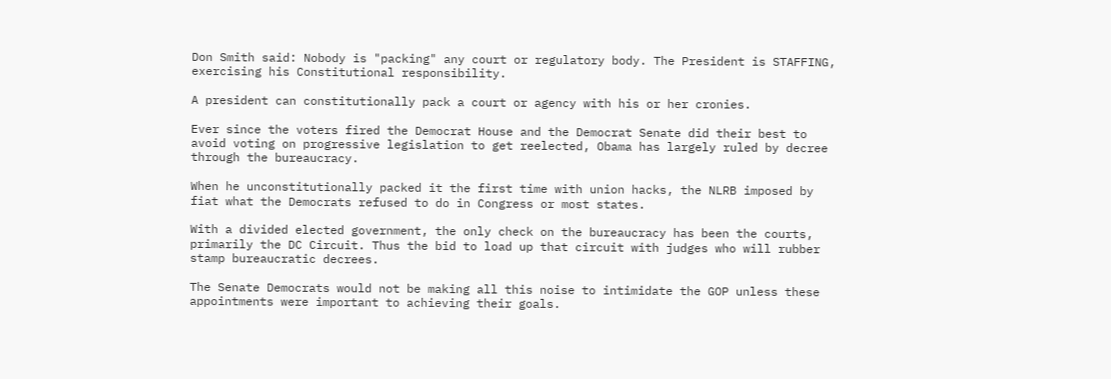Don Smith said: Nobody is "packing" any court or regulatory body. The President is STAFFING, exercising his Constitutional responsibility.

A president can constitutionally pack a court or agency with his or her cronies.

Ever since the voters fired the Democrat House and the Democrat Senate did their best to avoid voting on progressive legislation to get reelected, Obama has largely ruled by decree through the bureaucracy.

When he unconstitutionally packed it the first time with union hacks, the NLRB imposed by fiat what the Democrats refused to do in Congress or most states.

With a divided elected government, the only check on the bureaucracy has been the courts, primarily the DC Circuit. Thus the bid to load up that circuit with judges who will rubber stamp bureaucratic decrees.

The Senate Democrats would not be making all this noise to intimidate the GOP unless these appointments were important to achieving their goals.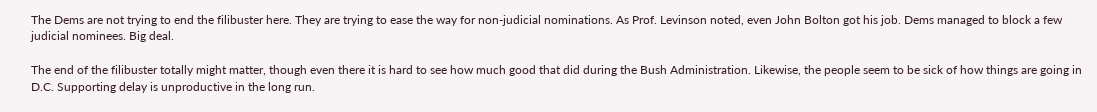The Dems are not trying to end the filibuster here. They are trying to ease the way for non-judicial nominations. As Prof. Levinson noted, even John Bolton got his job. Dems managed to block a few judicial nominees. Big deal.

The end of the filibuster totally might matter, though even there it is hard to see how much good that did during the Bush Administration. Likewise, the people seem to be sick of how things are going in D.C. Supporting delay is unproductive in the long run.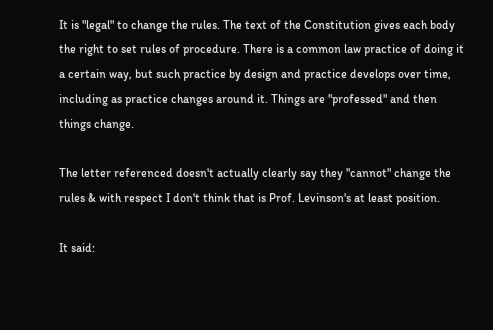It is "legal" to change the rules. The text of the Constitution gives each body the right to set rules of procedure. There is a common law practice of doing it a certain way, but such practice by design and practice develops over time, including as practice changes around it. Things are "professed" and then things change.

The letter referenced doesn't actually clearly say they "cannot" change the rules & with respect I don't think that is Prof. Levinson's at least position.

It said: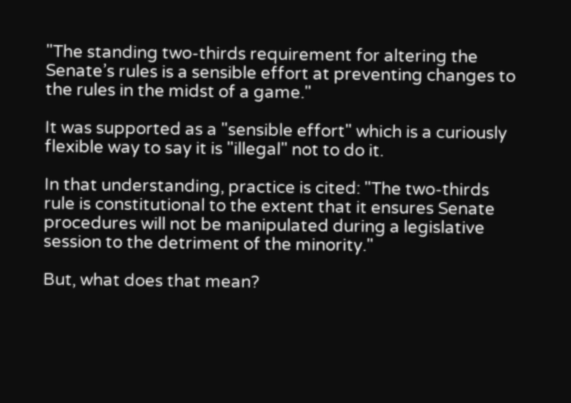"The standing two-thirds requirement for altering the Senate’s rules is a sensible effort at preventing changes to the rules in the midst of a game."

It was supported as a "sensible effort" which is a curiously flexible way to say it is "illegal" not to do it.

In that understanding, practice is cited: "The two-thirds rule is constitutional to the extent that it ensures Senate procedures will not be manipulated during a legislative session to the detriment of the minority."

But, what does that mean?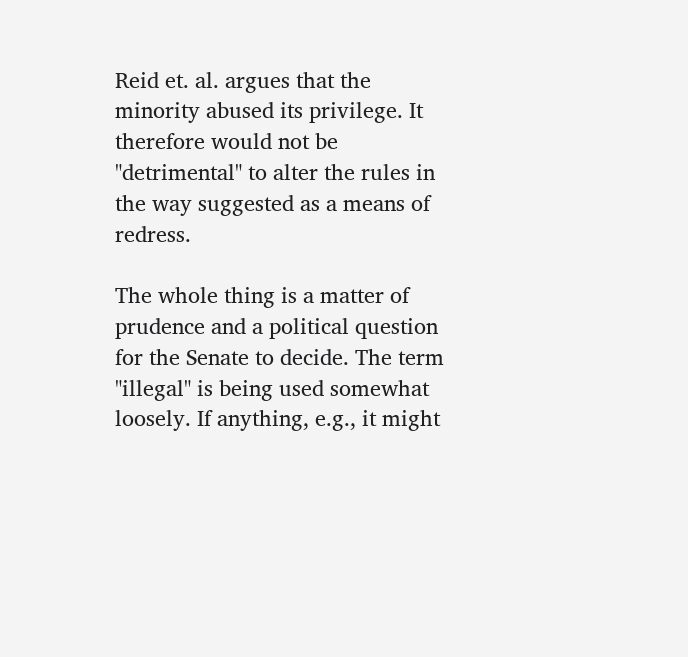Reid et. al. argues that the minority abused its privilege. It therefore would not be "detrimental" to alter the rules in the way suggested as a means of redress.

The whole thing is a matter of prudence and a political question for the Senate to decide. The term "illegal" is being used somewhat loosely. If anything, e.g., it might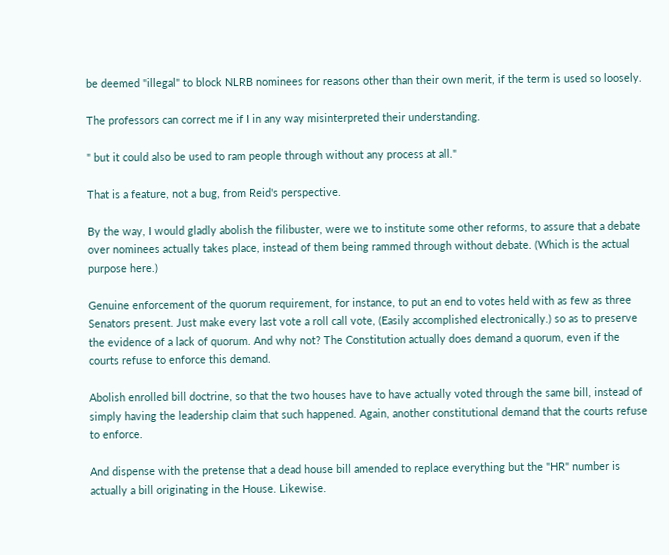be deemed "illegal" to block NLRB nominees for reasons other than their own merit, if the term is used so loosely.

The professors can correct me if I in any way misinterpreted their understanding.

" but it could also be used to ram people through without any process at all."

That is a feature, not a bug, from Reid's perspective.

By the way, I would gladly abolish the filibuster, were we to institute some other reforms, to assure that a debate over nominees actually takes place, instead of them being rammed through without debate. (Which is the actual purpose here.)

Genuine enforcement of the quorum requirement, for instance, to put an end to votes held with as few as three Senators present. Just make every last vote a roll call vote, (Easily accomplished electronically.) so as to preserve the evidence of a lack of quorum. And why not? The Constitution actually does demand a quorum, even if the courts refuse to enforce this demand.

Abolish enrolled bill doctrine, so that the two houses have to have actually voted through the same bill, instead of simply having the leadership claim that such happened. Again, another constitutional demand that the courts refuse to enforce.

And dispense with the pretense that a dead house bill amended to replace everything but the "HR" number is actually a bill originating in the House. Likewise.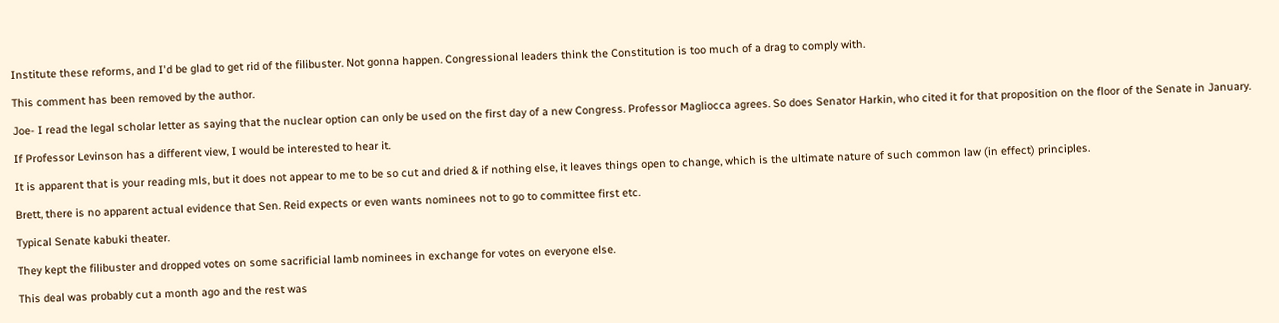Institute these reforms, and I'd be glad to get rid of the filibuster. Not gonna happen. Congressional leaders think the Constitution is too much of a drag to comply with.

This comment has been removed by the author.

Joe- I read the legal scholar letter as saying that the nuclear option can only be used on the first day of a new Congress. Professor Magliocca agrees. So does Senator Harkin, who cited it for that proposition on the floor of the Senate in January.

If Professor Levinson has a different view, I would be interested to hear it.

It is apparent that is your reading mls, but it does not appear to me to be so cut and dried & if nothing else, it leaves things open to change, which is the ultimate nature of such common law (in effect) principles.

Brett, there is no apparent actual evidence that Sen. Reid expects or even wants nominees not to go to committee first etc.

Typical Senate kabuki theater.

They kept the filibuster and dropped votes on some sacrificial lamb nominees in exchange for votes on everyone else.

This deal was probably cut a month ago and the rest was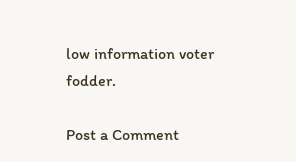low information voter fodder.

Post a Comment